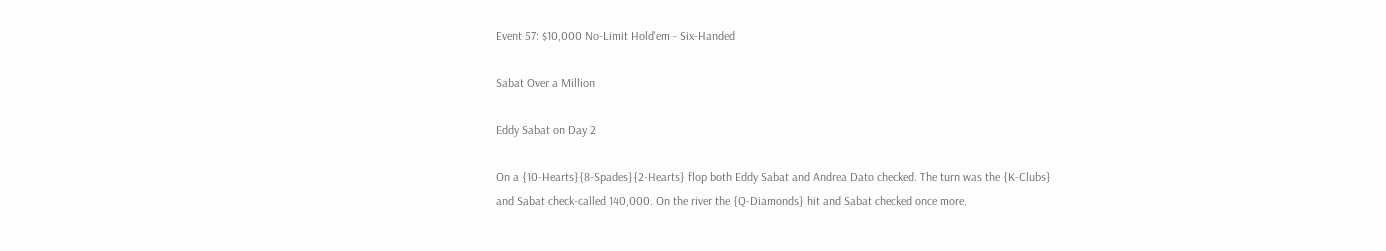Event 57: $10,000 No-Limit Hold'em - Six-Handed

Sabat Over a Million

Eddy Sabat on Day 2

On a {10-Hearts}{8-Spades}{2-Hearts} flop both Eddy Sabat and Andrea Dato checked. The turn was the {K-Clubs} and Sabat check-called 140,000. On the river the {Q-Diamonds} hit and Sabat checked once more.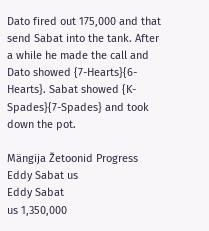Dato fired out 175,000 and that send Sabat into the tank. After a while he made the call and Dato showed {7-Hearts}{6-Hearts}. Sabat showed {K-Spades}{7-Spades} and took down the pot.

Mängija Žetoonid Progress
Eddy Sabat us
Eddy Sabat
us 1,350,000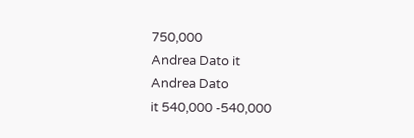750,000
Andrea Dato it
Andrea Dato
it 540,000 -540,000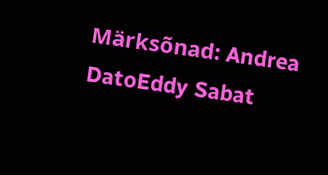Märksõnad: Andrea DatoEddy Sabat